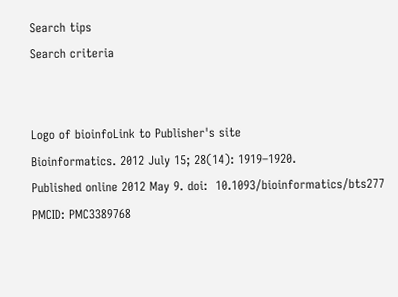Search tips
Search criteria


Logo of bioinfoLink to Publisher's site
Bioinformatics. 2012 July 15; 28(14): 1919–1920.
Published online 2012 May 9. doi:  10.1093/bioinformatics/bts277
PMCID: PMC3389768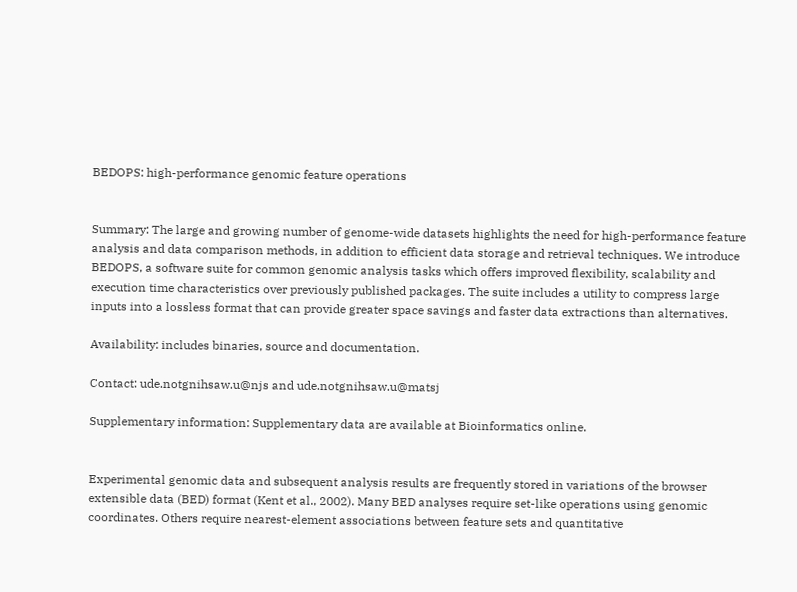BEDOPS: high-performance genomic feature operations


Summary: The large and growing number of genome-wide datasets highlights the need for high-performance feature analysis and data comparison methods, in addition to efficient data storage and retrieval techniques. We introduce BEDOPS, a software suite for common genomic analysis tasks which offers improved flexibility, scalability and execution time characteristics over previously published packages. The suite includes a utility to compress large inputs into a lossless format that can provide greater space savings and faster data extractions than alternatives.

Availability: includes binaries, source and documentation.

Contact: ude.notgnihsaw.u@njs and ude.notgnihsaw.u@matsj

Supplementary information: Supplementary data are available at Bioinformatics online.


Experimental genomic data and subsequent analysis results are frequently stored in variations of the browser extensible data (BED) format (Kent et al., 2002). Many BED analyses require set-like operations using genomic coordinates. Others require nearest-element associations between feature sets and quantitative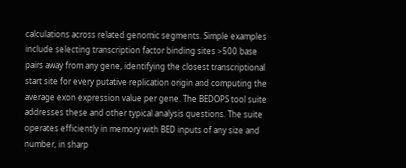calculations across related genomic segments. Simple examples include selecting transcription factor binding sites >500 base pairs away from any gene, identifying the closest transcriptional start site for every putative replication origin and computing the average exon expression value per gene. The BEDOPS tool suite addresses these and other typical analysis questions. The suite operates efficiently in memory with BED inputs of any size and number, in sharp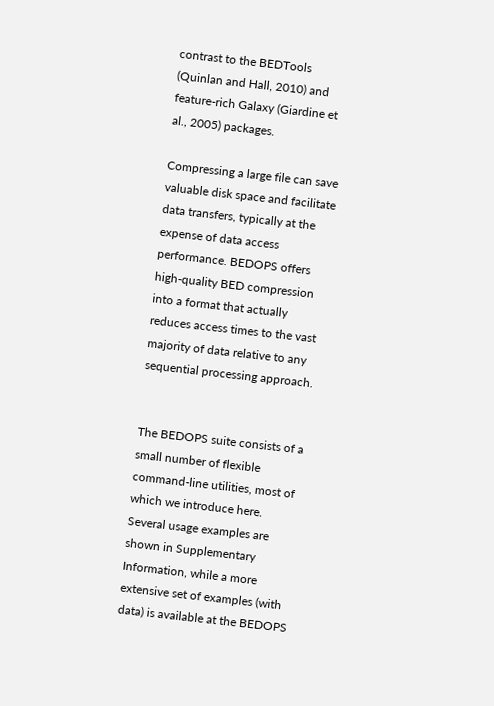contrast to the BEDTools (Quinlan and Hall, 2010) and feature-rich Galaxy (Giardine et al., 2005) packages.

Compressing a large file can save valuable disk space and facilitate data transfers, typically at the expense of data access performance. BEDOPS offers high-quality BED compression into a format that actually reduces access times to the vast majority of data relative to any sequential processing approach.


The BEDOPS suite consists of a small number of flexible command-line utilities, most of which we introduce here. Several usage examples are shown in Supplementary Information, while a more extensive set of examples (with data) is available at the BEDOPS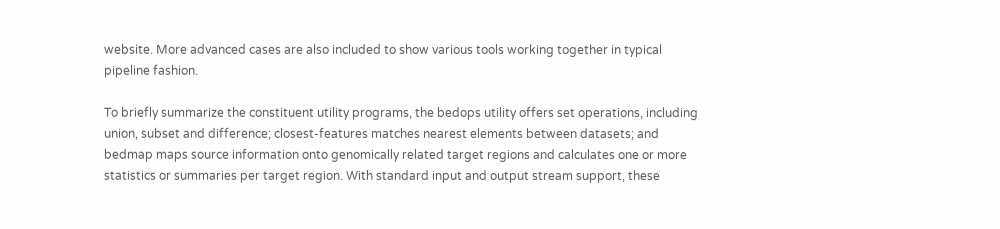website. More advanced cases are also included to show various tools working together in typical pipeline fashion.

To briefly summarize the constituent utility programs, the bedops utility offers set operations, including union, subset and difference; closest-features matches nearest elements between datasets; and bedmap maps source information onto genomically related target regions and calculates one or more statistics or summaries per target region. With standard input and output stream support, these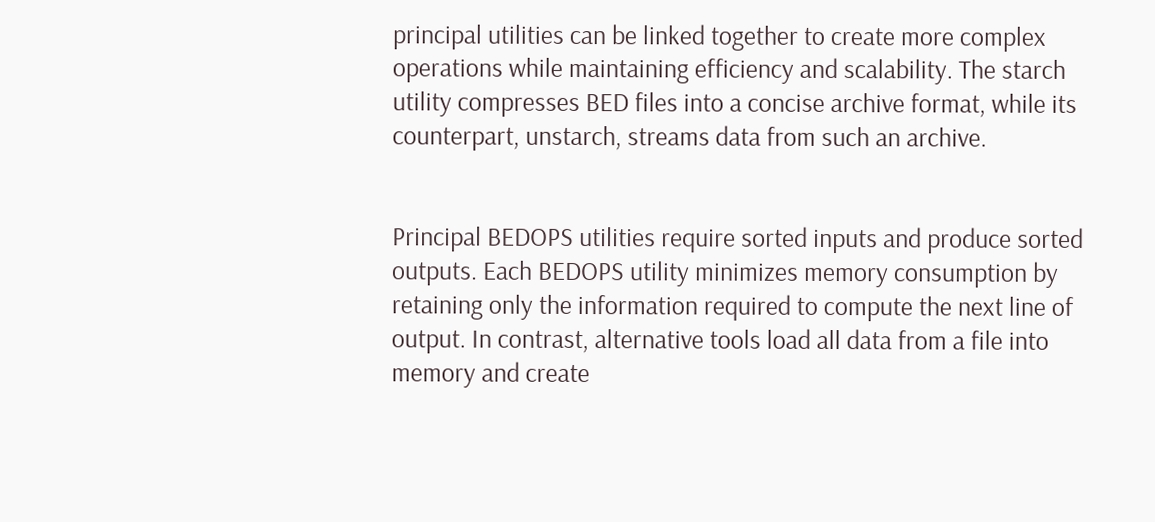principal utilities can be linked together to create more complex operations while maintaining efficiency and scalability. The starch utility compresses BED files into a concise archive format, while its counterpart, unstarch, streams data from such an archive.


Principal BEDOPS utilities require sorted inputs and produce sorted outputs. Each BEDOPS utility minimizes memory consumption by retaining only the information required to compute the next line of output. In contrast, alternative tools load all data from a file into memory and create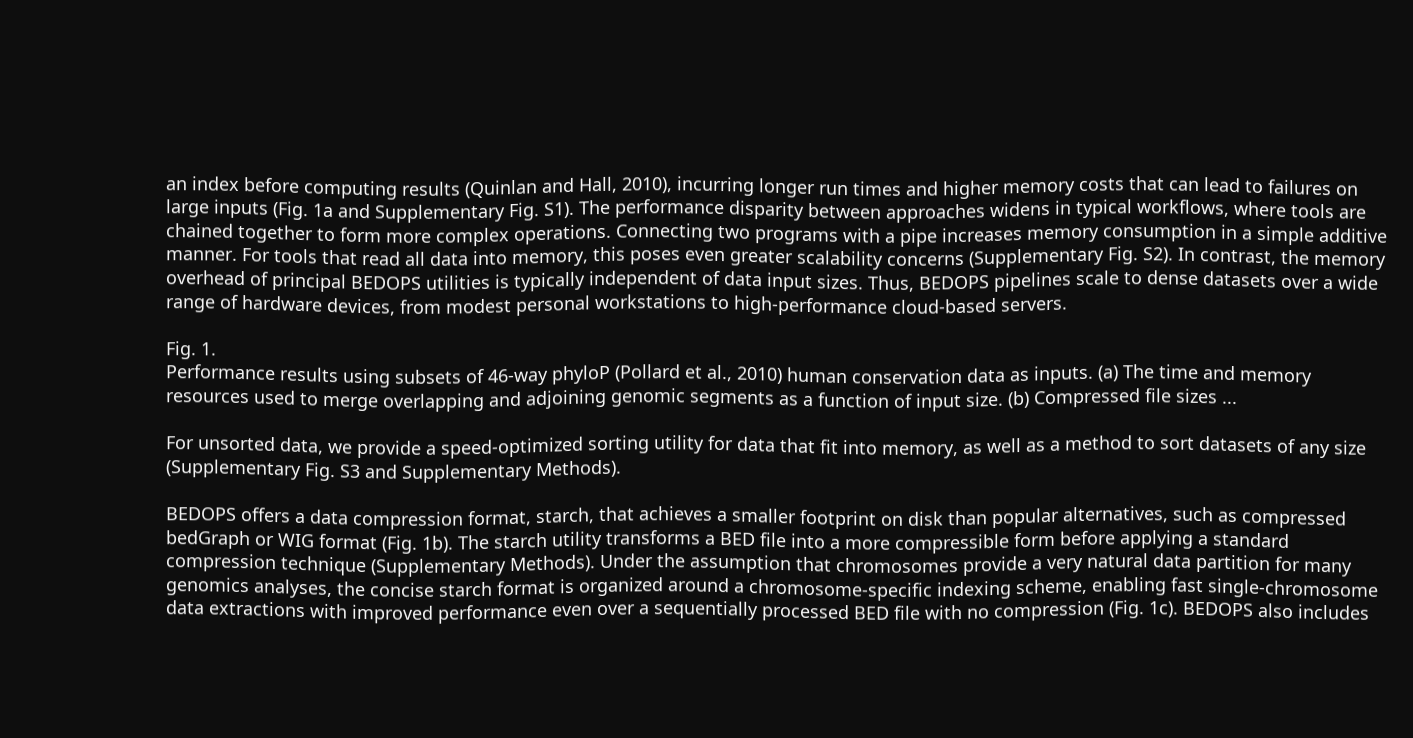an index before computing results (Quinlan and Hall, 2010), incurring longer run times and higher memory costs that can lead to failures on large inputs (Fig. 1a and Supplementary Fig. S1). The performance disparity between approaches widens in typical workflows, where tools are chained together to form more complex operations. Connecting two programs with a pipe increases memory consumption in a simple additive manner. For tools that read all data into memory, this poses even greater scalability concerns (Supplementary Fig. S2). In contrast, the memory overhead of principal BEDOPS utilities is typically independent of data input sizes. Thus, BEDOPS pipelines scale to dense datasets over a wide range of hardware devices, from modest personal workstations to high-performance cloud-based servers.

Fig. 1.
Performance results using subsets of 46-way phyloP (Pollard et al., 2010) human conservation data as inputs. (a) The time and memory resources used to merge overlapping and adjoining genomic segments as a function of input size. (b) Compressed file sizes ...

For unsorted data, we provide a speed-optimized sorting utility for data that fit into memory, as well as a method to sort datasets of any size (Supplementary Fig. S3 and Supplementary Methods).

BEDOPS offers a data compression format, starch, that achieves a smaller footprint on disk than popular alternatives, such as compressed bedGraph or WIG format (Fig. 1b). The starch utility transforms a BED file into a more compressible form before applying a standard compression technique (Supplementary Methods). Under the assumption that chromosomes provide a very natural data partition for many genomics analyses, the concise starch format is organized around a chromosome-specific indexing scheme, enabling fast single-chromosome data extractions with improved performance even over a sequentially processed BED file with no compression (Fig. 1c). BEDOPS also includes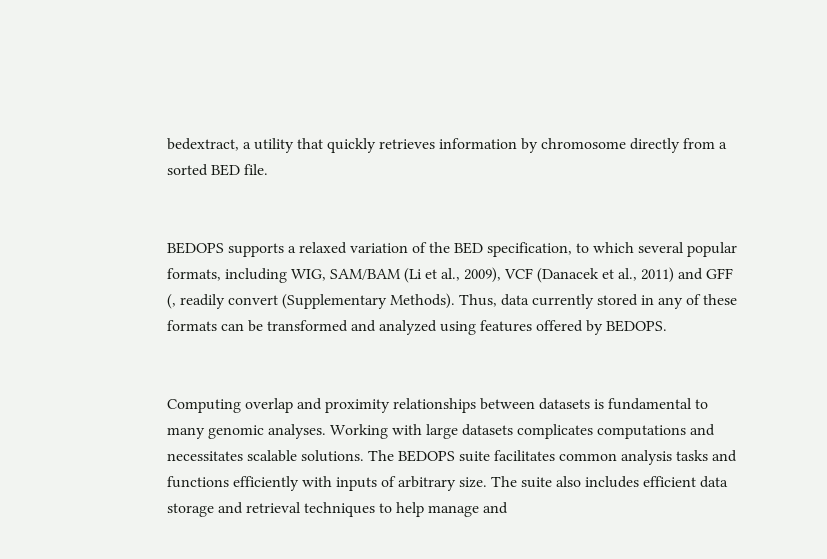bedextract, a utility that quickly retrieves information by chromosome directly from a sorted BED file.


BEDOPS supports a relaxed variation of the BED specification, to which several popular formats, including WIG, SAM/BAM (Li et al., 2009), VCF (Danacek et al., 2011) and GFF (, readily convert (Supplementary Methods). Thus, data currently stored in any of these formats can be transformed and analyzed using features offered by BEDOPS.


Computing overlap and proximity relationships between datasets is fundamental to many genomic analyses. Working with large datasets complicates computations and necessitates scalable solutions. The BEDOPS suite facilitates common analysis tasks and functions efficiently with inputs of arbitrary size. The suite also includes efficient data storage and retrieval techniques to help manage and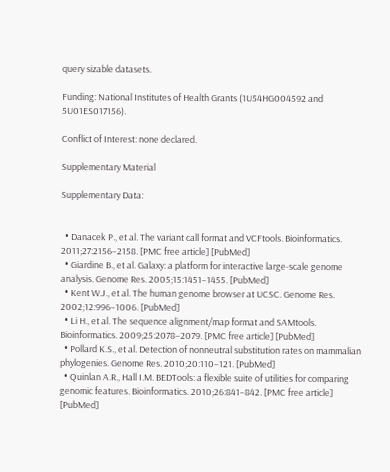query sizable datasets.

Funding: National Institutes of Health Grants (1U54HG004592 and 5U01ES017156).

Conflict of Interest: none declared.

Supplementary Material

Supplementary Data:


  • Danacek P., et al. The variant call format and VCFtools. Bioinformatics. 2011;27:2156–2158. [PMC free article] [PubMed]
  • Giardine B., et al. Galaxy: a platform for interactive large-scale genome analysis. Genome Res. 2005;15:1451–1455. [PubMed]
  • Kent W.J., et al. The human genome browser at UCSC. Genome Res. 2002;12:996–1006. [PubMed]
  • Li H., et al. The sequence alignment/map format and SAMtools. Bioinformatics. 2009;25:2078–2079. [PMC free article] [PubMed]
  • Pollard K.S., et al. Detection of nonneutral substitution rates on mammalian phylogenies. Genome Res. 2010;20:110–121. [PubMed]
  • Quinlan A.R., Hall I.M. BEDTools: a flexible suite of utilities for comparing genomic features. Bioinformatics. 2010;26:841–842. [PMC free article] [PubMed]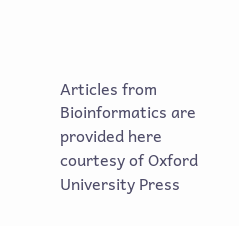Articles from Bioinformatics are provided here courtesy of Oxford University Press